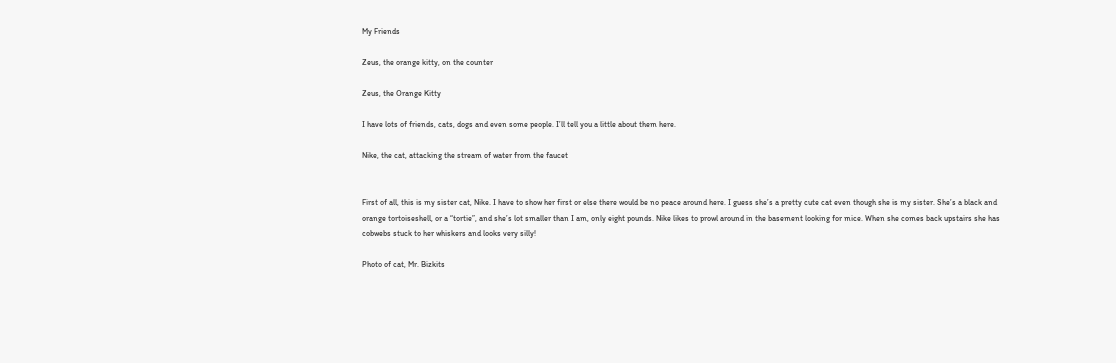My Friends

Zeus, the orange kitty, on the counter

Zeus, the Orange Kitty

I have lots of friends, cats, dogs and even some people. I’ll tell you a little about them here.

Nike, the cat, attacking the stream of water from the faucet


First of all, this is my sister cat, Nike. I have to show her first or else there would be no peace around here. I guess she’s a pretty cute cat even though she is my sister. She’s a black and orange tortoiseshell, or a “tortie”, and she’s lot smaller than I am, only eight pounds. Nike likes to prowl around in the basement looking for mice. When she comes back upstairs she has cobwebs stuck to her whiskers and looks very silly!

Photo of cat, Mr. Bizkits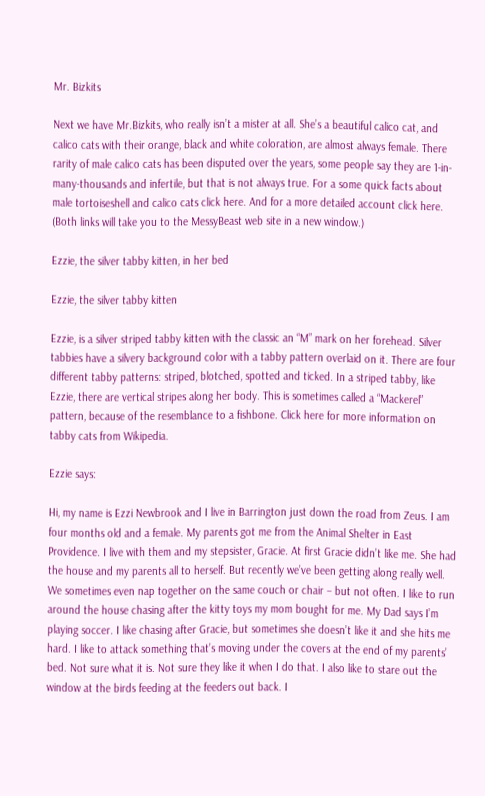Mr. Bizkits

Next we have Mr.Bizkits, who really isn’t a mister at all. She’s a beautiful calico cat, and calico cats with their orange, black and white coloration, are almost always female. There rarity of male calico cats has been disputed over the years, some people say they are 1-in-many-thousands and infertile, but that is not always true. For a some quick facts about male tortoiseshell and calico cats click here. And for a more detailed account click here. (Both links will take you to the MessyBeast web site in a new window.)

Ezzie, the silver tabby kitten, in her bed

Ezzie, the silver tabby kitten

Ezzie, is a silver striped tabby kitten with the classic an “M” mark on her forehead. Silver tabbies have a silvery background color with a tabby pattern overlaid on it. There are four different tabby patterns: striped, blotched, spotted and ticked. In a striped tabby, like Ezzie, there are vertical stripes along her body. This is sometimes called a “Mackerel” pattern, because of the resemblance to a fishbone. Click here for more information on tabby cats from Wikipedia.

Ezzie says:

Hi, my name is Ezzi Newbrook and I live in Barrington just down the road from Zeus. I am four months old and a female. My parents got me from the Animal Shelter in East Providence. I live with them and my stepsister, Gracie. At first Gracie didn’t like me. She had the house and my parents all to herself. But recently we’ve been getting along really well. We sometimes even nap together on the same couch or chair – but not often. I like to run around the house chasing after the kitty toys my mom bought for me. My Dad says I’m playing soccer. I like chasing after Gracie, but sometimes she doesn’t like it and she hits me hard. I like to attack something that’s moving under the covers at the end of my parents’ bed. Not sure what it is. Not sure they like it when I do that. I also like to stare out the window at the birds feeding at the feeders out back. I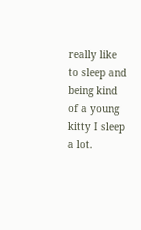really like to sleep and being kind of a young kitty I sleep a lot.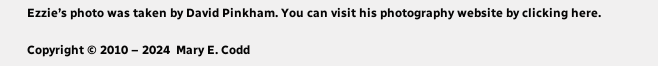Ezzie’s photo was taken by David Pinkham. You can visit his photography website by clicking here.

Copyright © 2010 – 2024  Mary E. Codd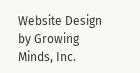Website Design by Growing Minds, Inc.